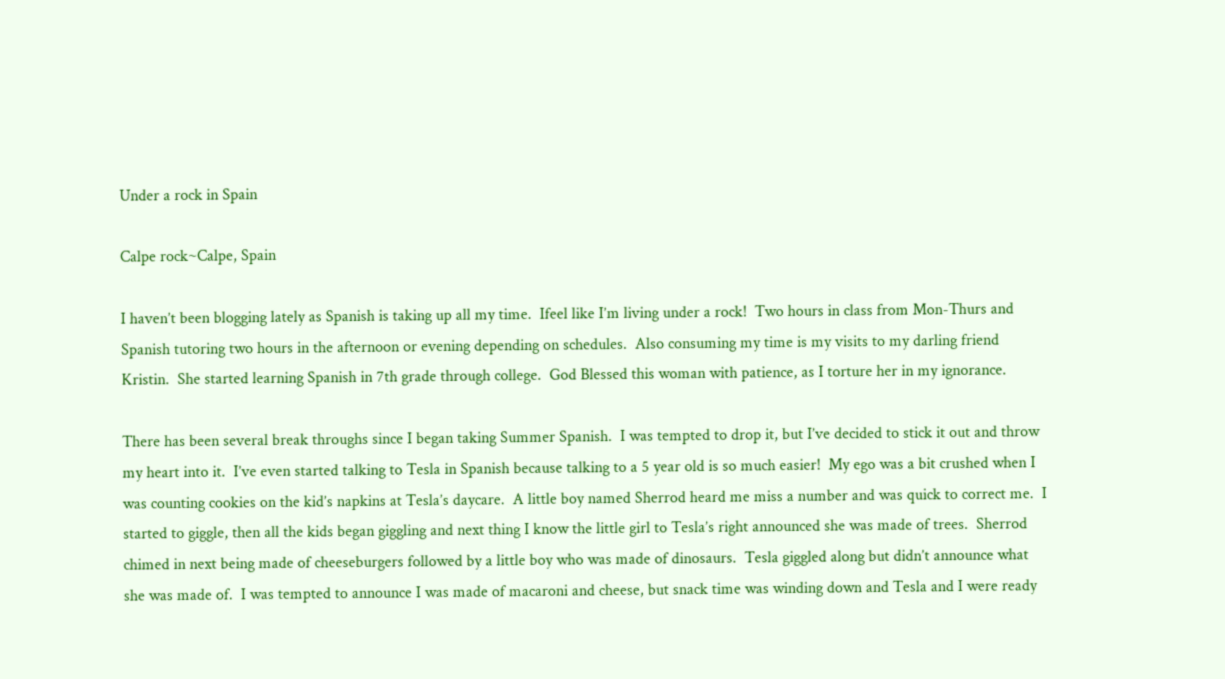Under a rock in Spain

Calpe rock~Calpe, Spain

I haven’t been blogging lately as Spanish is taking up all my time.  Ifeel like I’m living under a rock!  Two hours in class from Mon-Thurs and Spanish tutoring two hours in the afternoon or evening depending on schedules.  Also consuming my time is my visits to my darling friend Kristin.  She started learning Spanish in 7th grade through college.  God Blessed this woman with patience, as I torture her in my ignorance.

There has been several break throughs since I began taking Summer Spanish.  I was tempted to drop it, but I’ve decided to stick it out and throw my heart into it.  I’ve even started talking to Tesla in Spanish because talking to a 5 year old is so much easier!  My ego was a bit crushed when I was counting cookies on the kid’s napkins at Tesla’s daycare.  A little boy named Sherrod heard me miss a number and was quick to correct me.  I started to giggle, then all the kids began giggling and next thing I know the little girl to Tesla’s right announced she was made of trees.  Sherrod chimed in next being made of cheeseburgers followed by a little boy who was made of dinosaurs.  Tesla giggled along but didn’t announce what she was made of.  I was tempted to announce I was made of macaroni and cheese, but snack time was winding down and Tesla and I were ready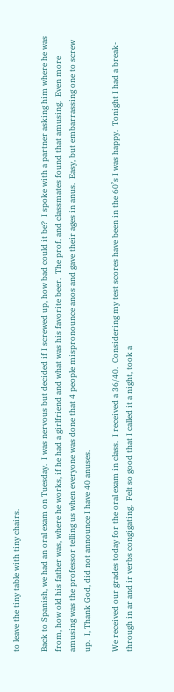to leave the tiny table with tiny chairs.

Back to Spanish, we had an oral exam on Tuesday.  I was nervous but decided if I screwed up, how bad could it be?  I spoke with a partner asking him where he was from, how old his father was, where he works, if he had a girlfriend and what was his favorite beer.  The prof. and classmates found that amusing.  Even more amusing was the professor telling us when everyone was done that 4 people mispronounce anos and gave their ages in anus.  Easy, but embarrassing one to screw up.  I, Thank God, did not announce I have 40 anuses.

We received our grades today for the oral exam in class.  I received a 36/40.  Considering my test scores have been in the 60’s I was happy.  Tonight I had a break-through in ar and ir verbs congigating.  Felt so good that I called it a night, took a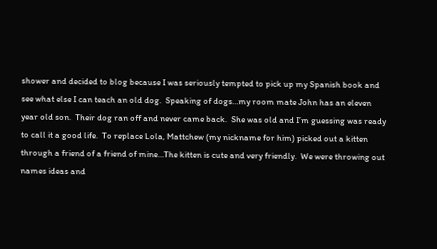shower and decided to blog because I was seriously tempted to pick up my Spanish book and see what else I can teach an old dog.  Speaking of dogs…my room mate John has an eleven year old son.  Their dog ran off and never came back.  She was old and I’m guessing was ready to call it a good life.  To replace Lola, Mattchew (my nickname for him) picked out a kitten through a friend of a friend of mine…The kitten is cute and very friendly.  We were throwing out names ideas and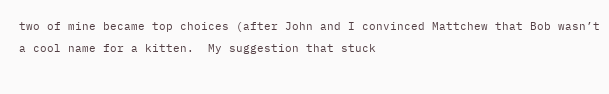two of mine became top choices (after John and I convinced Mattchew that Bob wasn’t a cool name for a kitten.  My suggestion that stuck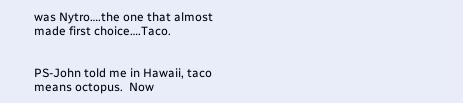was Nytro….the one that almost made first choice….Taco.


PS-John told me in Hawaii, taco means octopus.  Now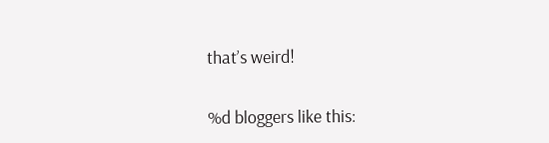that’s weird!


%d bloggers like this: